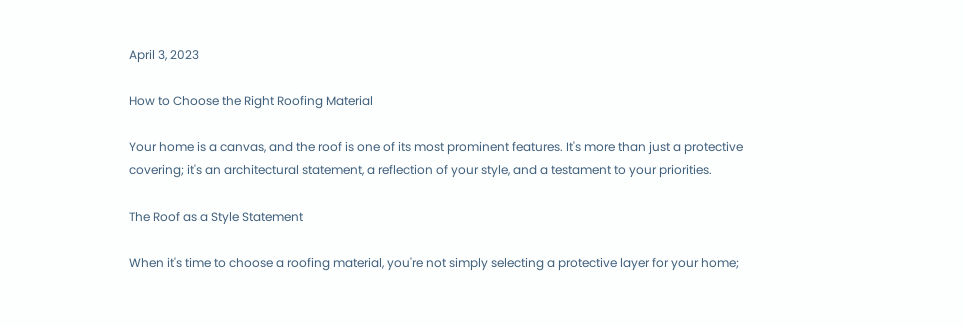April 3, 2023

How to Choose the Right Roofing Material

Your home is a canvas, and the roof is one of its most prominent features. It's more than just a protective covering; it's an architectural statement, a reflection of your style, and a testament to your priorities.

The Roof as a Style Statement

When it's time to choose a roofing material, you're not simply selecting a protective layer for your home;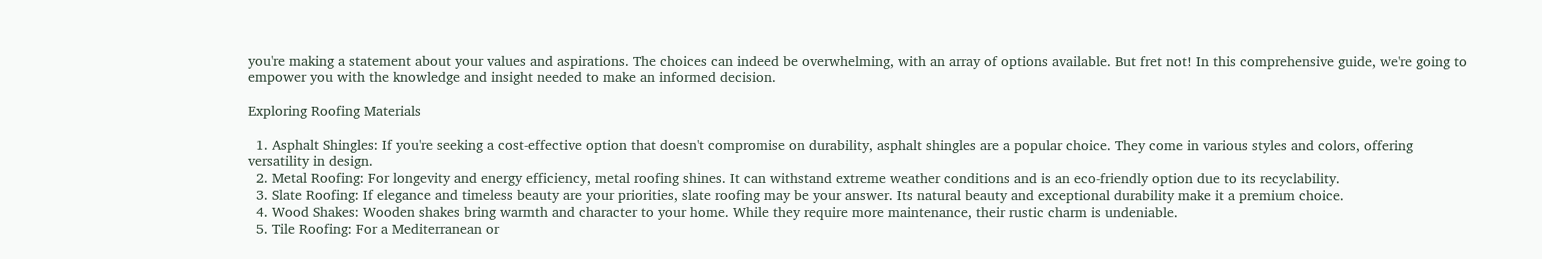you're making a statement about your values and aspirations. The choices can indeed be overwhelming, with an array of options available. But fret not! In this comprehensive guide, we're going to empower you with the knowledge and insight needed to make an informed decision.

Exploring Roofing Materials

  1. Asphalt Shingles: If you're seeking a cost-effective option that doesn't compromise on durability, asphalt shingles are a popular choice. They come in various styles and colors, offering versatility in design.
  2. Metal Roofing: For longevity and energy efficiency, metal roofing shines. It can withstand extreme weather conditions and is an eco-friendly option due to its recyclability.
  3. Slate Roofing: If elegance and timeless beauty are your priorities, slate roofing may be your answer. Its natural beauty and exceptional durability make it a premium choice.
  4. Wood Shakes: Wooden shakes bring warmth and character to your home. While they require more maintenance, their rustic charm is undeniable.
  5. Tile Roofing: For a Mediterranean or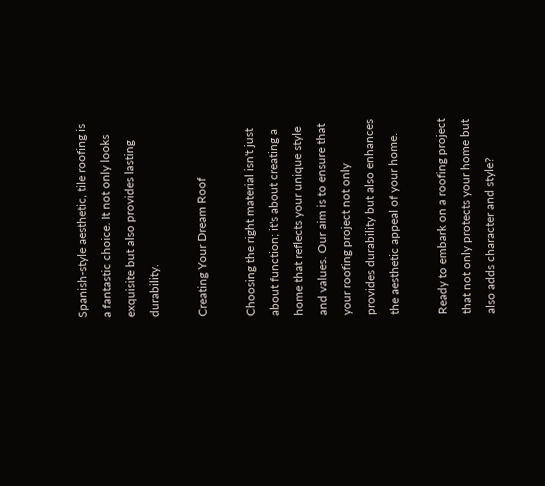Spanish-style aesthetic, tile roofing is a fantastic choice. It not only looks exquisite but also provides lasting durability.

Creating Your Dream Roof

Choosing the right material isn't just about function; it's about creating a home that reflects your unique style and values. Our aim is to ensure that your roofing project not only provides durability but also enhances the aesthetic appeal of your home.

Ready to embark on a roofing project that not only protects your home but also adds character and style?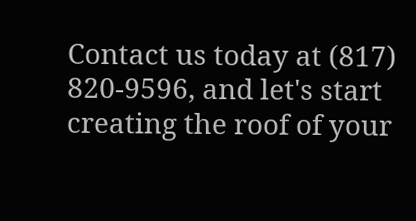Contact us today at (817) 820-9596, and let's start creating the roof of your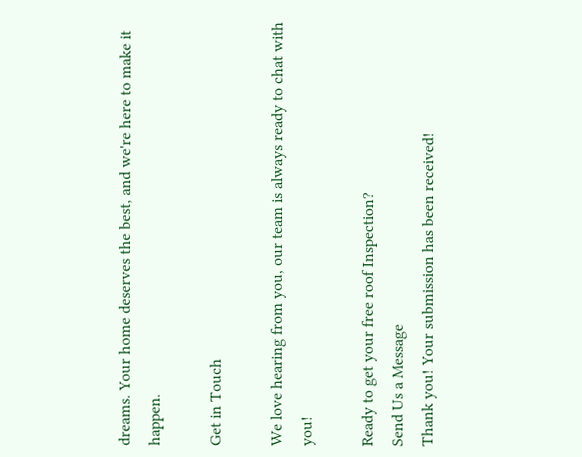dreams. Your home deserves the best, and we're here to make it happen.

Get in Touch

We love hearing from you, our team is always ready to chat with you!

Ready to get your free roof Inspection?
Send Us a Message
Thank you! Your submission has been received!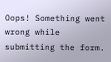Oops! Something went wrong while submitting the form.